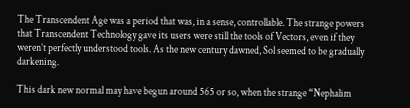The Transcendent Age was a period that was, in a sense, controllable. The strange powers that Transcendent Technology gave its users were still the tools of Vectors, even if they weren’t perfectly understood tools. As the new century dawned, Sol seemed to be gradually darkening.

This dark new normal may have begun around 565 or so, when the strange “Nephalim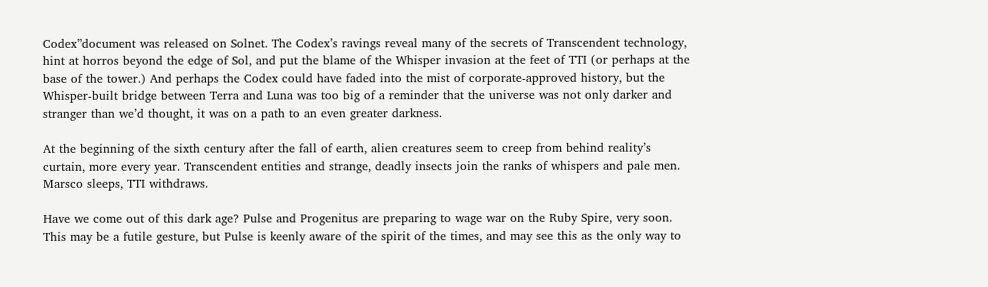Codex”document was released on Solnet. The Codex’s ravings reveal many of the secrets of Transcendent technology, hint at horros beyond the edge of Sol, and put the blame of the Whisper invasion at the feet of TTI (or perhaps at the base of the tower.) And perhaps the Codex could have faded into the mist of corporate-approved history, but the Whisper-built bridge between Terra and Luna was too big of a reminder that the universe was not only darker and stranger than we’d thought, it was on a path to an even greater darkness.

At the beginning of the sixth century after the fall of earth, alien creatures seem to creep from behind reality’s curtain, more every year. Transcendent entities and strange, deadly insects join the ranks of whispers and pale men. Marsco sleeps, TTI withdraws.

Have we come out of this dark age? Pulse and Progenitus are preparing to wage war on the Ruby Spire, very soon. This may be a futile gesture, but Pulse is keenly aware of the spirit of the times, and may see this as the only way to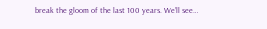break the gloom of the last 100 years. We’ll see…